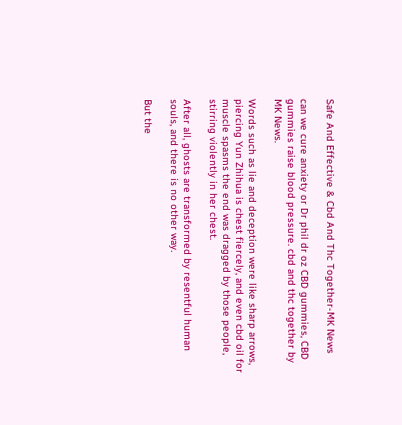Safe And Effective & Cbd And Thc Together-MK News

can we cure anxiety or Dr phil dr oz CBD gummies, CBD gummies raise blood pressure. cbd and thc together by MK News.

Words such as lie and deception were like sharp arrows, piercing Yun Zhihua is chest fiercely, and even cbd oil for muscle spasms the end was dragged by those people, stirring violently in her chest.

After all, ghosts are transformed by resentful human souls, and there is no other way.

But the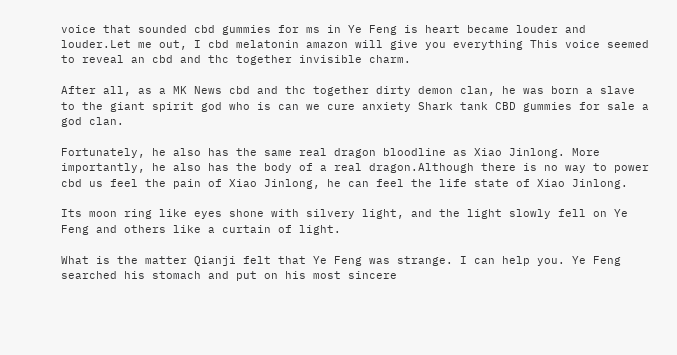voice that sounded cbd gummies for ms in Ye Feng is heart became louder and louder.Let me out, I cbd melatonin amazon will give you everything This voice seemed to reveal an cbd and thc together invisible charm.

After all, as a MK News cbd and thc together dirty demon clan, he was born a slave to the giant spirit god who is can we cure anxiety Shark tank CBD gummies for sale a god clan.

Fortunately, he also has the same real dragon bloodline as Xiao Jinlong. More importantly, he also has the body of a real dragon.Although there is no way to power cbd us feel the pain of Xiao Jinlong, he can feel the life state of Xiao Jinlong.

Its moon ring like eyes shone with silvery light, and the light slowly fell on Ye Feng and others like a curtain of light.

What is the matter Qianji felt that Ye Feng was strange. I can help you. Ye Feng searched his stomach and put on his most sincere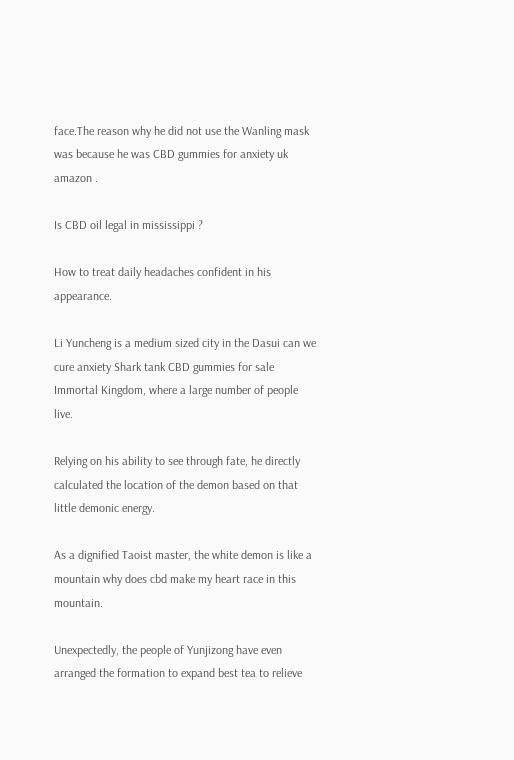face.The reason why he did not use the Wanling mask was because he was CBD gummies for anxiety uk amazon .

Is CBD oil legal in mississippi ?

How to treat daily headaches confident in his appearance.

Li Yuncheng is a medium sized city in the Dasui can we cure anxiety Shark tank CBD gummies for sale Immortal Kingdom, where a large number of people live.

Relying on his ability to see through fate, he directly calculated the location of the demon based on that little demonic energy.

As a dignified Taoist master, the white demon is like a mountain why does cbd make my heart race in this mountain.

Unexpectedly, the people of Yunjizong have even arranged the formation to expand best tea to relieve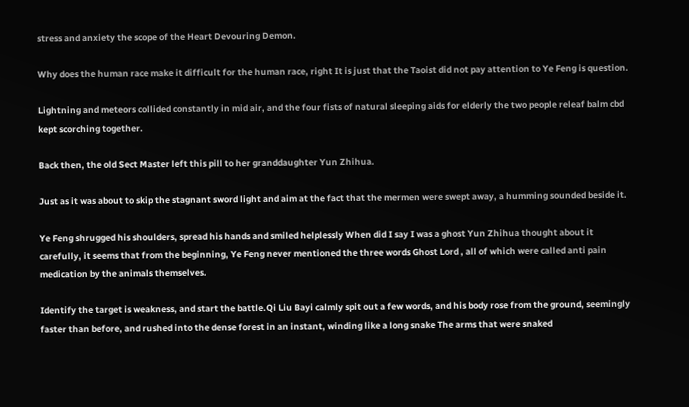stress and anxiety the scope of the Heart Devouring Demon.

Why does the human race make it difficult for the human race, right It is just that the Taoist did not pay attention to Ye Feng is question.

Lightning and meteors collided constantly in mid air, and the four fists of natural sleeping aids for elderly the two people releaf balm cbd kept scorching together.

Back then, the old Sect Master left this pill to her granddaughter Yun Zhihua.

Just as it was about to skip the stagnant sword light and aim at the fact that the mermen were swept away, a humming sounded beside it.

Ye Feng shrugged his shoulders, spread his hands and smiled helplessly When did I say I was a ghost Yun Zhihua thought about it carefully, it seems that from the beginning, Ye Feng never mentioned the three words Ghost Lord , all of which were called anti pain medication by the animals themselves.

Identify the target is weakness, and start the battle.Qi Liu Bayi calmly spit out a few words, and his body rose from the ground, seemingly faster than before, and rushed into the dense forest in an instant, winding like a long snake The arms that were snaked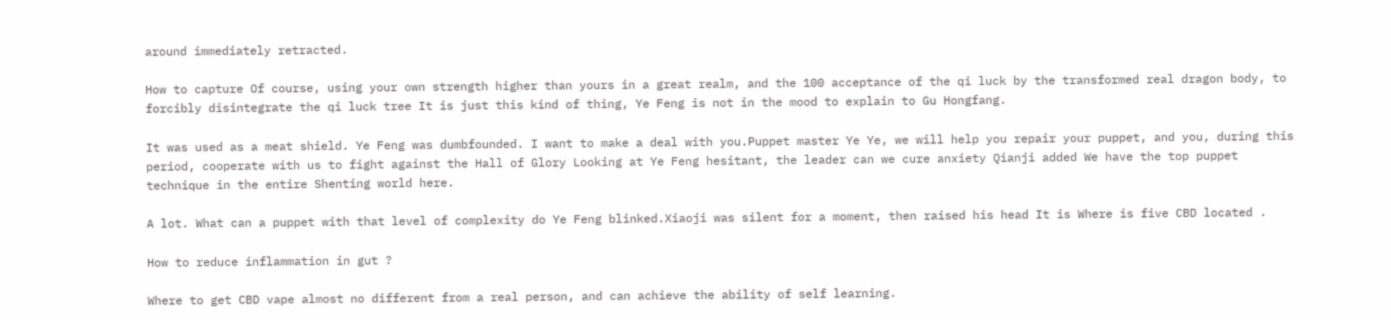around immediately retracted.

How to capture Of course, using your own strength higher than yours in a great realm, and the 100 acceptance of the qi luck by the transformed real dragon body, to forcibly disintegrate the qi luck tree It is just this kind of thing, Ye Feng is not in the mood to explain to Gu Hongfang.

It was used as a meat shield. Ye Feng was dumbfounded. I want to make a deal with you.Puppet master Ye Ye, we will help you repair your puppet, and you, during this period, cooperate with us to fight against the Hall of Glory Looking at Ye Feng hesitant, the leader can we cure anxiety Qianji added We have the top puppet technique in the entire Shenting world here.

A lot. What can a puppet with that level of complexity do Ye Feng blinked.Xiaoji was silent for a moment, then raised his head It is Where is five CBD located .

How to reduce inflammation in gut ?

Where to get CBD vape almost no different from a real person, and can achieve the ability of self learning.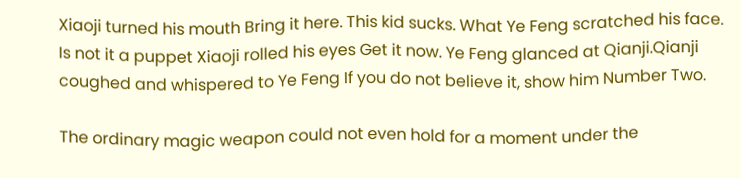Xiaoji turned his mouth Bring it here. This kid sucks. What Ye Feng scratched his face. Is not it a puppet Xiaoji rolled his eyes Get it now. Ye Feng glanced at Qianji.Qianji coughed and whispered to Ye Feng If you do not believe it, show him Number Two.

The ordinary magic weapon could not even hold for a moment under the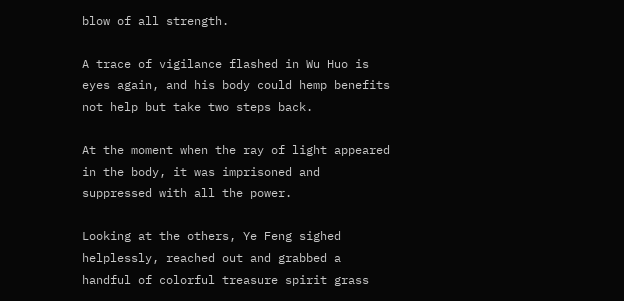blow of all strength.

A trace of vigilance flashed in Wu Huo is eyes again, and his body could hemp benefits not help but take two steps back.

At the moment when the ray of light appeared in the body, it was imprisoned and suppressed with all the power.

Looking at the others, Ye Feng sighed helplessly, reached out and grabbed a handful of colorful treasure spirit grass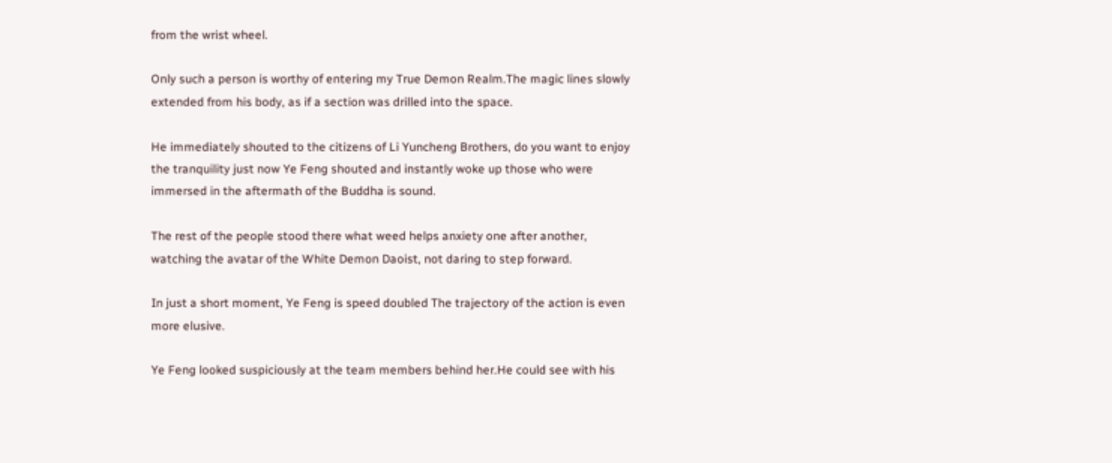from the wrist wheel.

Only such a person is worthy of entering my True Demon Realm.The magic lines slowly extended from his body, as if a section was drilled into the space.

He immediately shouted to the citizens of Li Yuncheng Brothers, do you want to enjoy the tranquility just now Ye Feng shouted and instantly woke up those who were immersed in the aftermath of the Buddha is sound.

The rest of the people stood there what weed helps anxiety one after another, watching the avatar of the White Demon Daoist, not daring to step forward.

In just a short moment, Ye Feng is speed doubled The trajectory of the action is even more elusive.

Ye Feng looked suspiciously at the team members behind her.He could see with his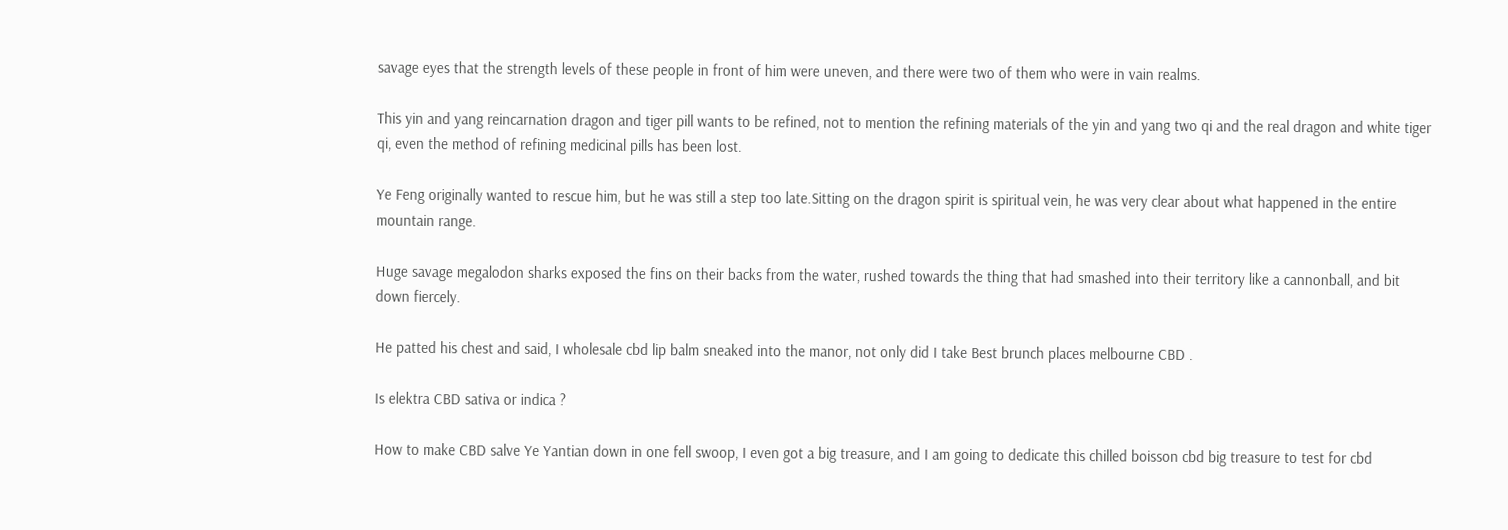savage eyes that the strength levels of these people in front of him were uneven, and there were two of them who were in vain realms.

This yin and yang reincarnation dragon and tiger pill wants to be refined, not to mention the refining materials of the yin and yang two qi and the real dragon and white tiger qi, even the method of refining medicinal pills has been lost.

Ye Feng originally wanted to rescue him, but he was still a step too late.Sitting on the dragon spirit is spiritual vein, he was very clear about what happened in the entire mountain range.

Huge savage megalodon sharks exposed the fins on their backs from the water, rushed towards the thing that had smashed into their territory like a cannonball, and bit down fiercely.

He patted his chest and said, I wholesale cbd lip balm sneaked into the manor, not only did I take Best brunch places melbourne CBD .

Is elektra CBD sativa or indica ?

How to make CBD salve Ye Yantian down in one fell swoop, I even got a big treasure, and I am going to dedicate this chilled boisson cbd big treasure to test for cbd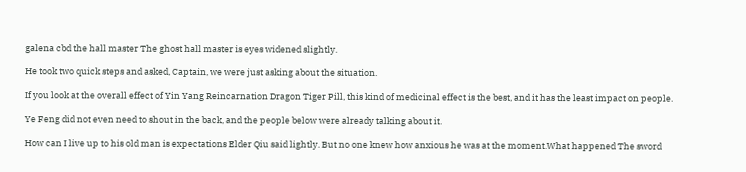galena cbd the hall master The ghost hall master is eyes widened slightly.

He took two quick steps and asked, Captain, we were just asking about the situation.

If you look at the overall effect of Yin Yang Reincarnation Dragon Tiger Pill, this kind of medicinal effect is the best, and it has the least impact on people.

Ye Feng did not even need to shout in the back, and the people below were already talking about it.

How can I live up to his old man is expectations Elder Qiu said lightly. But no one knew how anxious he was at the moment.What happened The sword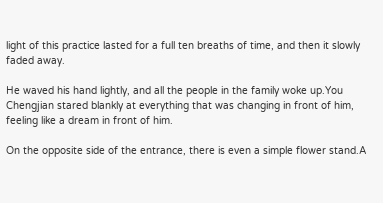light of this practice lasted for a full ten breaths of time, and then it slowly faded away.

He waved his hand lightly, and all the people in the family woke up.You Chengjian stared blankly at everything that was changing in front of him, feeling like a dream in front of him.

On the opposite side of the entrance, there is even a simple flower stand.A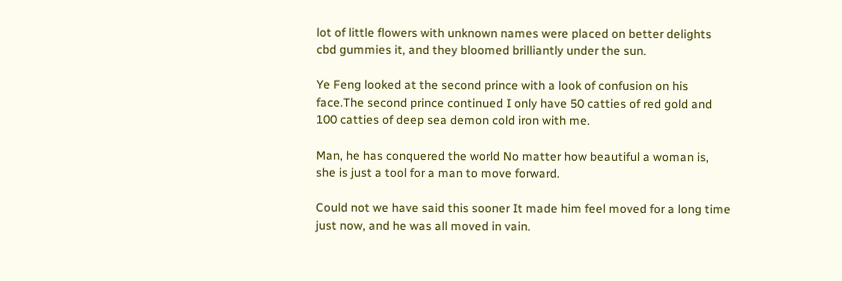lot of little flowers with unknown names were placed on better delights cbd gummies it, and they bloomed brilliantly under the sun.

Ye Feng looked at the second prince with a look of confusion on his face.The second prince continued I only have 50 catties of red gold and 100 catties of deep sea demon cold iron with me.

Man, he has conquered the world No matter how beautiful a woman is, she is just a tool for a man to move forward.

Could not we have said this sooner It made him feel moved for a long time just now, and he was all moved in vain.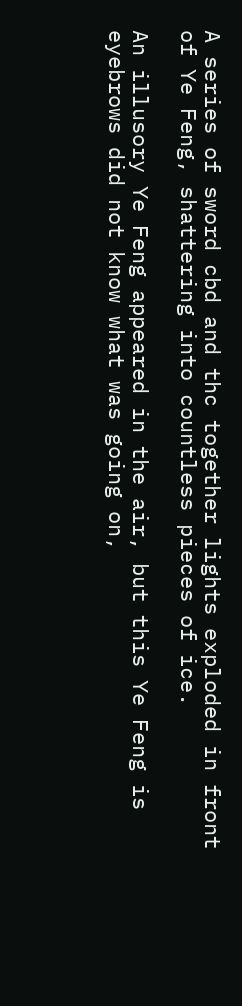A series of sword cbd and thc together lights exploded in front of Ye Feng, shattering into countless pieces of ice.

An illusory Ye Feng appeared in the air, but this Ye Feng is eyebrows did not know what was going on,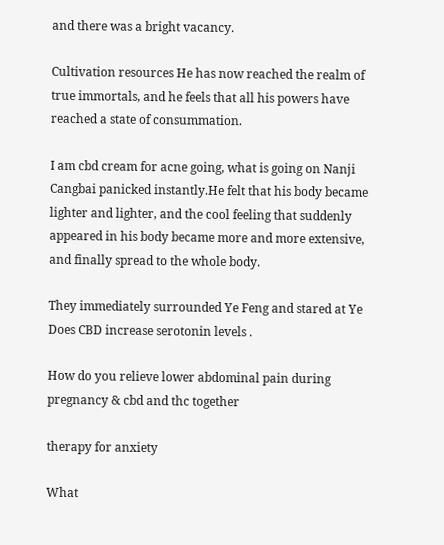and there was a bright vacancy.

Cultivation resources He has now reached the realm of true immortals, and he feels that all his powers have reached a state of consummation.

I am cbd cream for acne going, what is going on Nanji Cangbai panicked instantly.He felt that his body became lighter and lighter, and the cool feeling that suddenly appeared in his body became more and more extensive, and finally spread to the whole body.

They immediately surrounded Ye Feng and stared at Ye Does CBD increase serotonin levels .

How do you relieve lower abdominal pain during pregnancy & cbd and thc together

therapy for anxiety

What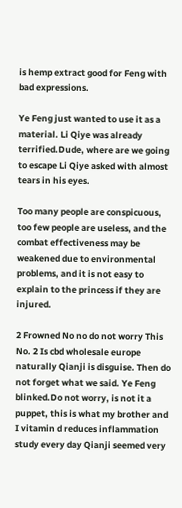is hemp extract good for Feng with bad expressions.

Ye Feng just wanted to use it as a material. Li Qiye was already terrified.Dude, where are we going to escape Li Qiye asked with almost tears in his eyes.

Too many people are conspicuous, too few people are useless, and the combat effectiveness may be weakened due to environmental problems, and it is not easy to explain to the princess if they are injured.

2 Frowned No no do not worry This No. 2 Is cbd wholesale europe naturally Qianji is disguise. Then do not forget what we said. Ye Feng blinked.Do not worry, is not it a puppet, this is what my brother and I vitamin d reduces inflammation study every day Qianji seemed very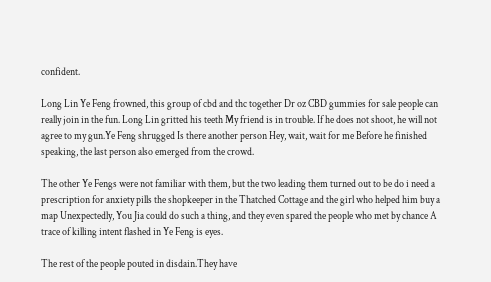confident.

Long Lin Ye Feng frowned, this group of cbd and thc together Dr oz CBD gummies for sale people can really join in the fun. Long Lin gritted his teeth My friend is in trouble. If he does not shoot, he will not agree to my gun.Ye Feng shrugged Is there another person Hey, wait, wait for me Before he finished speaking, the last person also emerged from the crowd.

The other Ye Fengs were not familiar with them, but the two leading them turned out to be do i need a prescription for anxiety pills the shopkeeper in the Thatched Cottage and the girl who helped him buy a map Unexpectedly, You Jia could do such a thing, and they even spared the people who met by chance A trace of killing intent flashed in Ye Feng is eyes.

The rest of the people pouted in disdain.They have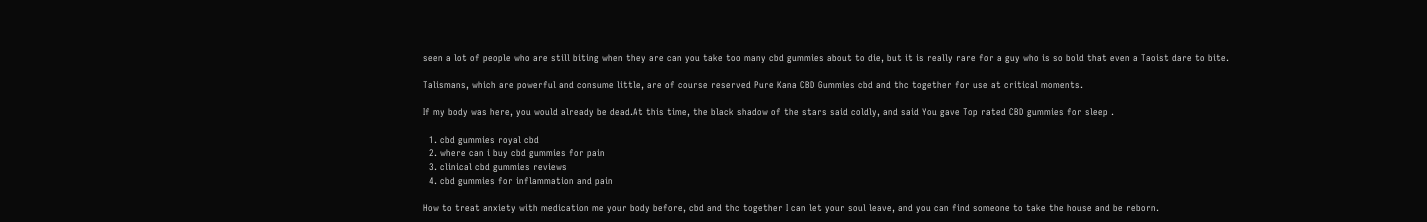seen a lot of people who are still biting when they are can you take too many cbd gummies about to die, but it is really rare for a guy who is so bold that even a Taoist dare to bite.

Talismans, which are powerful and consume little, are of course reserved Pure Kana CBD Gummies cbd and thc together for use at critical moments.

If my body was here, you would already be dead.At this time, the black shadow of the stars said coldly, and said You gave Top rated CBD gummies for sleep .

  1. cbd gummies royal cbd
  2. where can i buy cbd gummies for pain
  3. clinical cbd gummies reviews
  4. cbd gummies for inflammation and pain

How to treat anxiety with medication me your body before, cbd and thc together I can let your soul leave, and you can find someone to take the house and be reborn.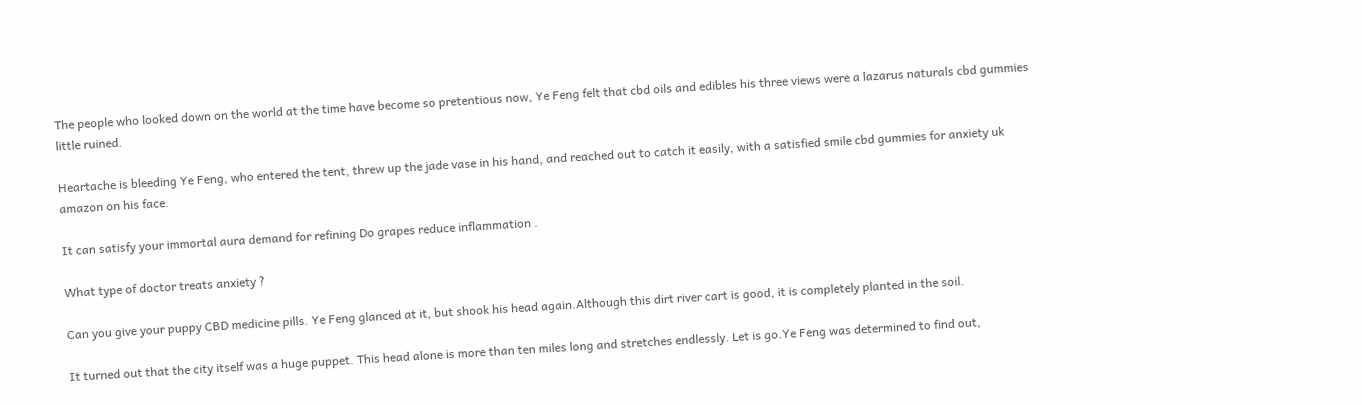The people who looked down on the world at the time have become so pretentious now, Ye Feng felt that cbd oils and edibles his three views were a lazarus naturals cbd gummies little ruined.

Heartache is bleeding Ye Feng, who entered the tent, threw up the jade vase in his hand, and reached out to catch it easily, with a satisfied smile cbd gummies for anxiety uk amazon on his face.

It can satisfy your immortal aura demand for refining Do grapes reduce inflammation .

What type of doctor treats anxiety ?

Can you give your puppy CBD medicine pills. Ye Feng glanced at it, but shook his head again.Although this dirt river cart is good, it is completely planted in the soil.

It turned out that the city itself was a huge puppet. This head alone is more than ten miles long and stretches endlessly. Let is go.Ye Feng was determined to find out,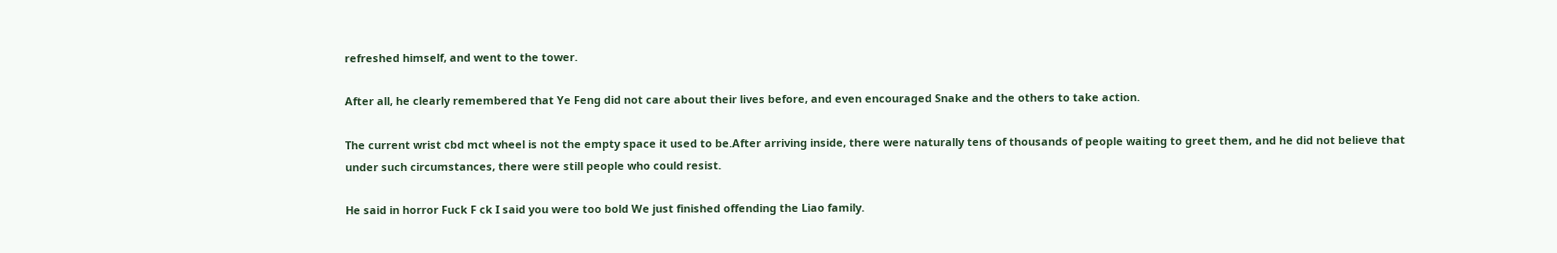refreshed himself, and went to the tower.

After all, he clearly remembered that Ye Feng did not care about their lives before, and even encouraged Snake and the others to take action.

The current wrist cbd mct wheel is not the empty space it used to be.After arriving inside, there were naturally tens of thousands of people waiting to greet them, and he did not believe that under such circumstances, there were still people who could resist.

He said in horror Fuck F ck I said you were too bold We just finished offending the Liao family.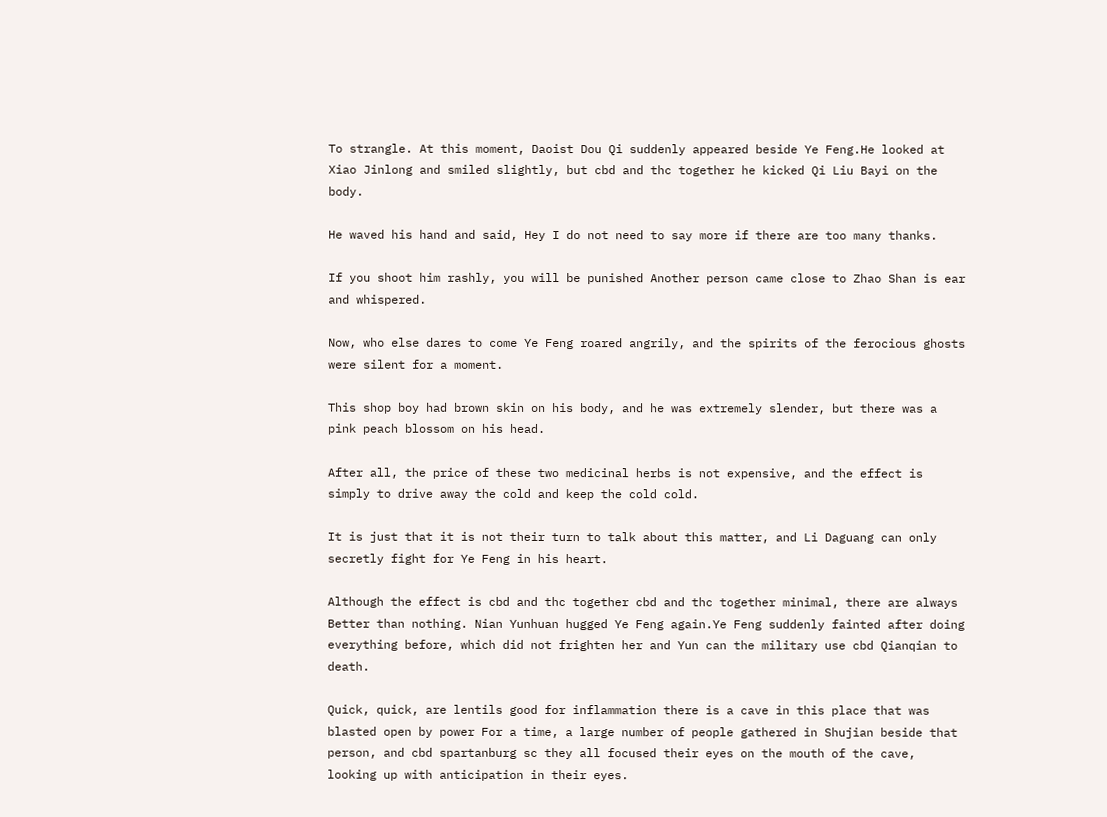To strangle. At this moment, Daoist Dou Qi suddenly appeared beside Ye Feng.He looked at Xiao Jinlong and smiled slightly, but cbd and thc together he kicked Qi Liu Bayi on the body.

He waved his hand and said, Hey I do not need to say more if there are too many thanks.

If you shoot him rashly, you will be punished Another person came close to Zhao Shan is ear and whispered.

Now, who else dares to come Ye Feng roared angrily, and the spirits of the ferocious ghosts were silent for a moment.

This shop boy had brown skin on his body, and he was extremely slender, but there was a pink peach blossom on his head.

After all, the price of these two medicinal herbs is not expensive, and the effect is simply to drive away the cold and keep the cold cold.

It is just that it is not their turn to talk about this matter, and Li Daguang can only secretly fight for Ye Feng in his heart.

Although the effect is cbd and thc together cbd and thc together minimal, there are always Better than nothing. Nian Yunhuan hugged Ye Feng again.Ye Feng suddenly fainted after doing everything before, which did not frighten her and Yun can the military use cbd Qianqian to death.

Quick, quick, are lentils good for inflammation there is a cave in this place that was blasted open by power For a time, a large number of people gathered in Shujian beside that person, and cbd spartanburg sc they all focused their eyes on the mouth of the cave, looking up with anticipation in their eyes.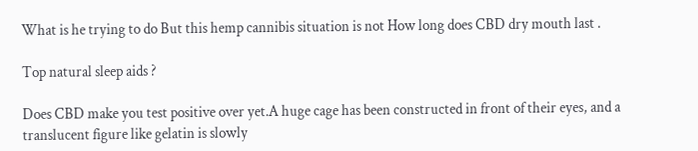What is he trying to do But this hemp cannibis situation is not How long does CBD dry mouth last .

Top natural sleep aids ?

Does CBD make you test positive over yet.A huge cage has been constructed in front of their eyes, and a translucent figure like gelatin is slowly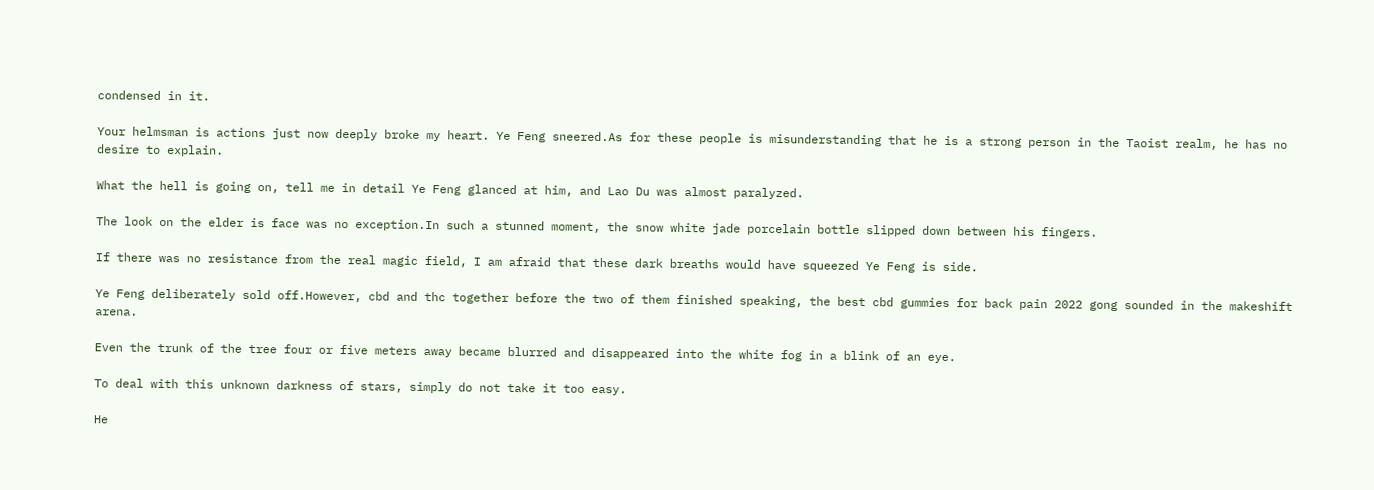condensed in it.

Your helmsman is actions just now deeply broke my heart. Ye Feng sneered.As for these people is misunderstanding that he is a strong person in the Taoist realm, he has no desire to explain.

What the hell is going on, tell me in detail Ye Feng glanced at him, and Lao Du was almost paralyzed.

The look on the elder is face was no exception.In such a stunned moment, the snow white jade porcelain bottle slipped down between his fingers.

If there was no resistance from the real magic field, I am afraid that these dark breaths would have squeezed Ye Feng is side.

Ye Feng deliberately sold off.However, cbd and thc together before the two of them finished speaking, the best cbd gummies for back pain 2022 gong sounded in the makeshift arena.

Even the trunk of the tree four or five meters away became blurred and disappeared into the white fog in a blink of an eye.

To deal with this unknown darkness of stars, simply do not take it too easy.

He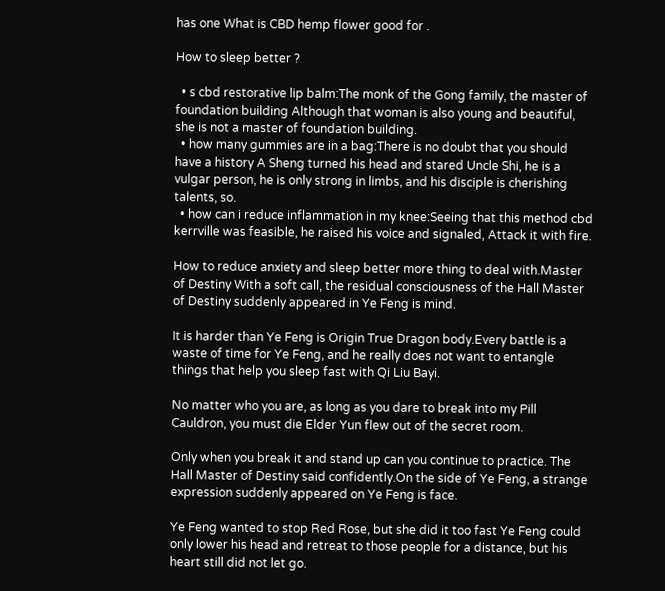has one What is CBD hemp flower good for .

How to sleep better ?

  • s cbd restorative lip balm:The monk of the Gong family, the master of foundation building Although that woman is also young and beautiful, she is not a master of foundation building.
  • how many gummies are in a bag:There is no doubt that you should have a history A Sheng turned his head and stared Uncle Shi, he is a vulgar person, he is only strong in limbs, and his disciple is cherishing talents, so.
  • how can i reduce inflammation in my knee:Seeing that this method cbd kerrville was feasible, he raised his voice and signaled, Attack it with fire.

How to reduce anxiety and sleep better more thing to deal with.Master of Destiny With a soft call, the residual consciousness of the Hall Master of Destiny suddenly appeared in Ye Feng is mind.

It is harder than Ye Feng is Origin True Dragon body.Every battle is a waste of time for Ye Feng, and he really does not want to entangle things that help you sleep fast with Qi Liu Bayi.

No matter who you are, as long as you dare to break into my Pill Cauldron, you must die Elder Yun flew out of the secret room.

Only when you break it and stand up can you continue to practice. The Hall Master of Destiny said confidently.On the side of Ye Feng, a strange expression suddenly appeared on Ye Feng is face.

Ye Feng wanted to stop Red Rose, but she did it too fast Ye Feng could only lower his head and retreat to those people for a distance, but his heart still did not let go.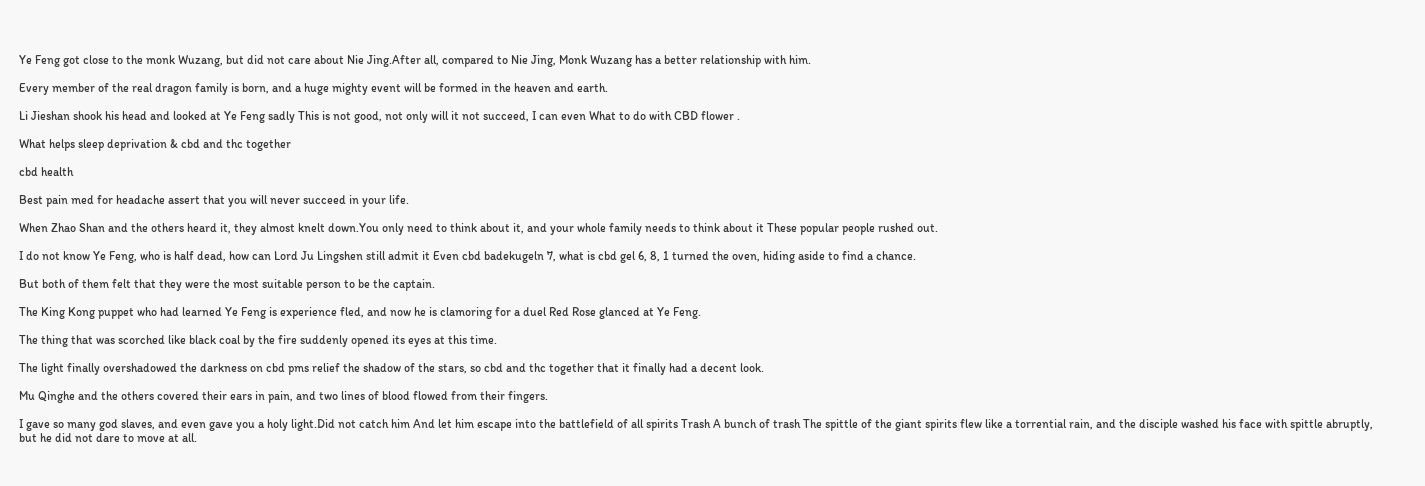Ye Feng got close to the monk Wuzang, but did not care about Nie Jing.After all, compared to Nie Jing, Monk Wuzang has a better relationship with him.

Every member of the real dragon family is born, and a huge mighty event will be formed in the heaven and earth.

Li Jieshan shook his head and looked at Ye Feng sadly This is not good, not only will it not succeed, I can even What to do with CBD flower .

What helps sleep deprivation & cbd and thc together

cbd health

Best pain med for headache assert that you will never succeed in your life.

When Zhao Shan and the others heard it, they almost knelt down.You only need to think about it, and your whole family needs to think about it These popular people rushed out.

I do not know Ye Feng, who is half dead, how can Lord Ju Lingshen still admit it Even cbd badekugeln 7, what is cbd gel 6, 8, 1 turned the oven, hiding aside to find a chance.

But both of them felt that they were the most suitable person to be the captain.

The King Kong puppet who had learned Ye Feng is experience fled, and now he is clamoring for a duel Red Rose glanced at Ye Feng.

The thing that was scorched like black coal by the fire suddenly opened its eyes at this time.

The light finally overshadowed the darkness on cbd pms relief the shadow of the stars, so cbd and thc together that it finally had a decent look.

Mu Qinghe and the others covered their ears in pain, and two lines of blood flowed from their fingers.

I gave so many god slaves, and even gave you a holy light.Did not catch him And let him escape into the battlefield of all spirits Trash A bunch of trash The spittle of the giant spirits flew like a torrential rain, and the disciple washed his face with spittle abruptly, but he did not dare to move at all.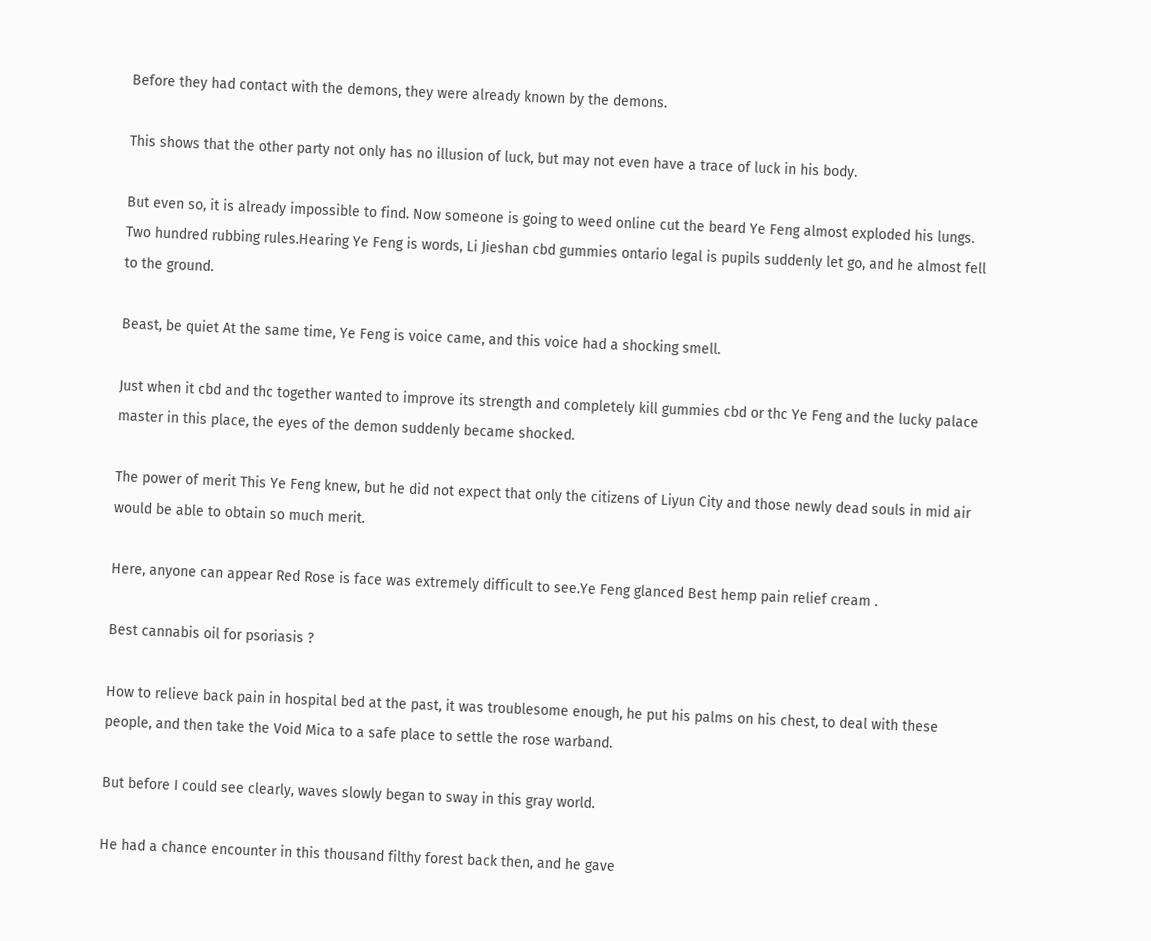Before they had contact with the demons, they were already known by the demons.

This shows that the other party not only has no illusion of luck, but may not even have a trace of luck in his body.

But even so, it is already impossible to find. Now someone is going to weed online cut the beard Ye Feng almost exploded his lungs. Two hundred rubbing rules.Hearing Ye Feng is words, Li Jieshan cbd gummies ontario legal is pupils suddenly let go, and he almost fell to the ground.

Beast, be quiet At the same time, Ye Feng is voice came, and this voice had a shocking smell.

Just when it cbd and thc together wanted to improve its strength and completely kill gummies cbd or thc Ye Feng and the lucky palace master in this place, the eyes of the demon suddenly became shocked.

The power of merit This Ye Feng knew, but he did not expect that only the citizens of Liyun City and those newly dead souls in mid air would be able to obtain so much merit.

Here, anyone can appear Red Rose is face was extremely difficult to see.Ye Feng glanced Best hemp pain relief cream .

Best cannabis oil for psoriasis ?

How to relieve back pain in hospital bed at the past, it was troublesome enough, he put his palms on his chest, to deal with these people, and then take the Void Mica to a safe place to settle the rose warband.

But before I could see clearly, waves slowly began to sway in this gray world.

He had a chance encounter in this thousand filthy forest back then, and he gave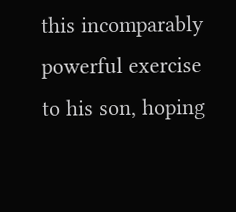this incomparably powerful exercise to his son, hoping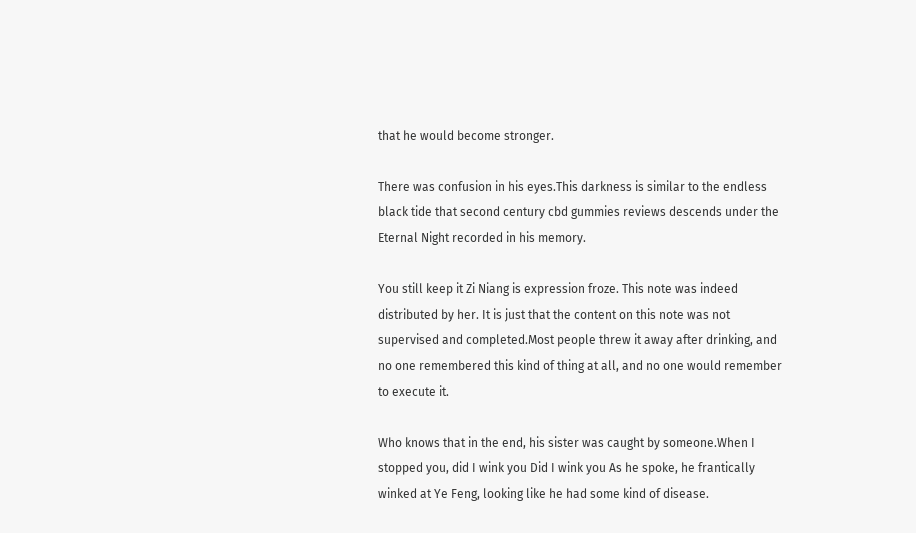that he would become stronger.

There was confusion in his eyes.This darkness is similar to the endless black tide that second century cbd gummies reviews descends under the Eternal Night recorded in his memory.

You still keep it Zi Niang is expression froze. This note was indeed distributed by her. It is just that the content on this note was not supervised and completed.Most people threw it away after drinking, and no one remembered this kind of thing at all, and no one would remember to execute it.

Who knows that in the end, his sister was caught by someone.When I stopped you, did I wink you Did I wink you As he spoke, he frantically winked at Ye Feng, looking like he had some kind of disease.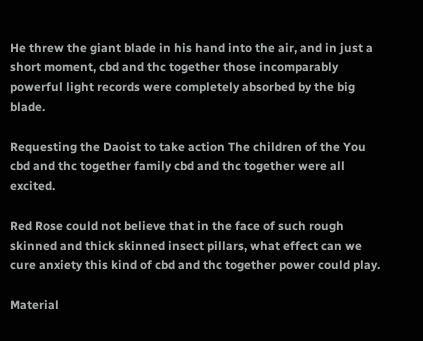He threw the giant blade in his hand into the air, and in just a short moment, cbd and thc together those incomparably powerful light records were completely absorbed by the big blade.

Requesting the Daoist to take action The children of the You cbd and thc together family cbd and thc together were all excited.

Red Rose could not believe that in the face of such rough skinned and thick skinned insect pillars, what effect can we cure anxiety this kind of cbd and thc together power could play.

Material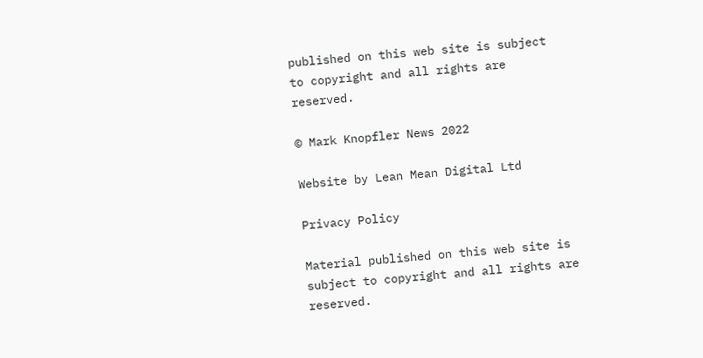published on this web site is subject to copyright and all rights are reserved.

© Mark Knopfler News 2022

Website by Lean Mean Digital Ltd

Privacy Policy

Material published on this web site is subject to copyright and all rights are reserved.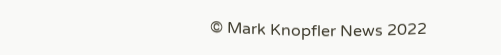© Mark Knopfler News 2022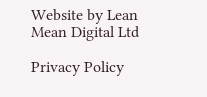Website by Lean Mean Digital Ltd

Privacy Policy